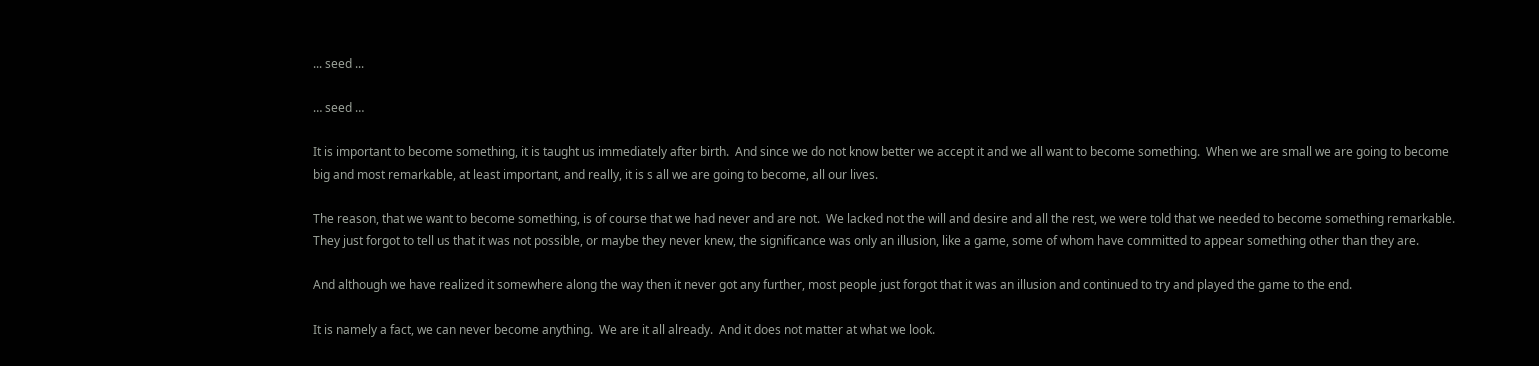... seed ...

… seed …

It is important to become something, it is taught us immediately after birth.  And since we do not know better we accept it and we all want to become something.  When we are small we are going to become big and most remarkable, at least important, and really, it is s all we are going to become, all our lives.

The reason, that we want to become something, is of course that we had never and are not.  We lacked not the will and desire and all the rest, we were told that we needed to become something remarkable.  They just forgot to tell us that it was not possible, or maybe they never knew, the significance was only an illusion, like a game, some of whom have committed to appear something other than they are.

And although we have realized it somewhere along the way then it never got any further, most people just forgot that it was an illusion and continued to try and played the game to the end.

It is namely a fact, we can never become anything.  We are it all already.  And it does not matter at what we look.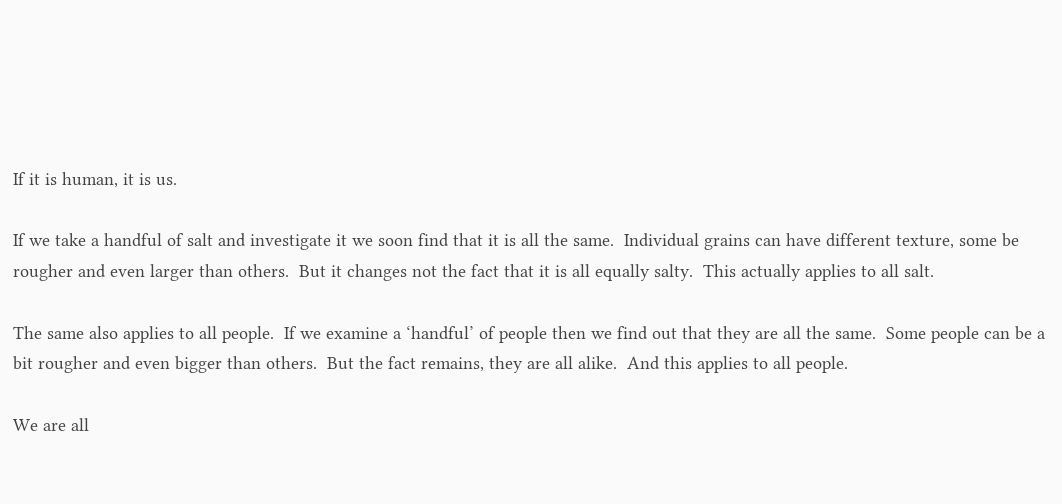If it is human, it is us.

If we take a handful of salt and investigate it we soon find that it is all the same.  Individual grains can have different texture, some be rougher and even larger than others.  But it changes not the fact that it is all equally salty.  This actually applies to all salt.

The same also applies to all people.  If we examine a ‘handful’ of people then we find out that they are all the same.  Some people can be a bit rougher and even bigger than others.  But the fact remains, they are all alike.  And this applies to all people.

We are all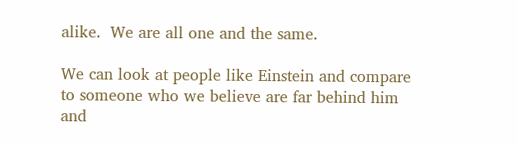alike.  We are all one and the same.

We can look at people like Einstein and compare to someone who we believe are far behind him and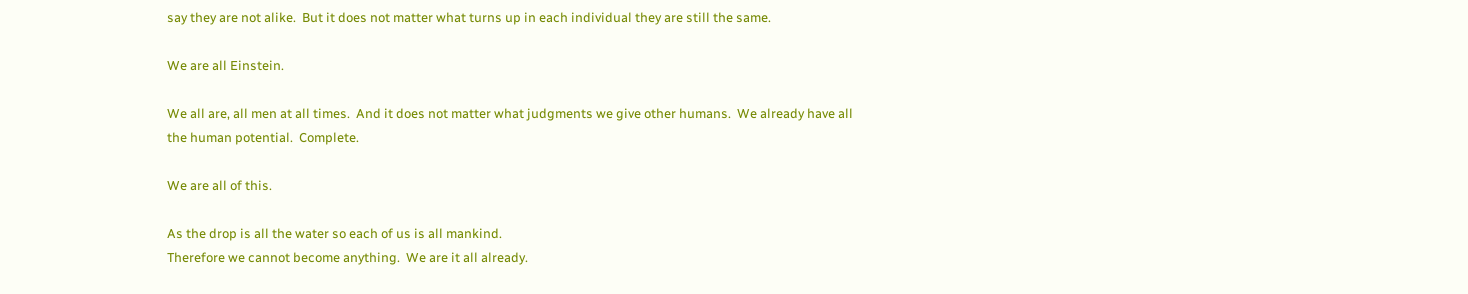say they are not alike.  But it does not matter what turns up in each individual they are still the same.

We are all Einstein.

We all are, all men at all times.  And it does not matter what judgments we give other humans.  We already have all the human potential.  Complete.

We are all of this.

As the drop is all the water so each of us is all mankind.
Therefore we cannot become anything.  We are it all already.